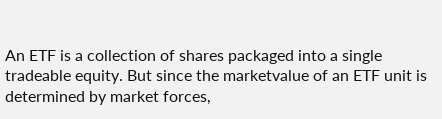An ETF is a collection of shares packaged into a single tradeable equity. But since the marketvalue of an ETF unit is determined by market forces,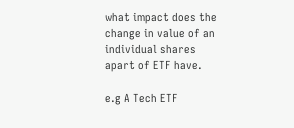what impact does the change in value of an individual shares apart of ETF have.

e.g A Tech ETF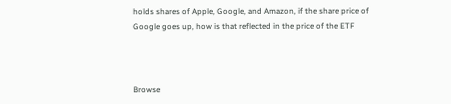holds shares of Apple, Google, and Amazon, if the share price of Google goes up, how is that reflected in the price of the ETF



Browse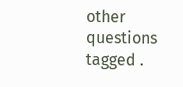other questions tagged .